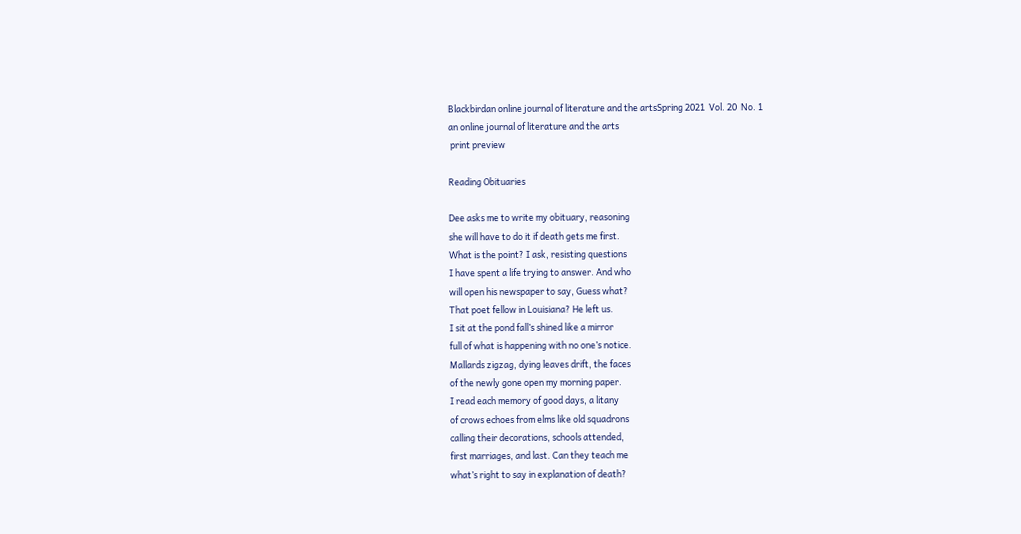Blackbirdan online journal of literature and the artsSpring 2021  Vol. 20  No. 1
an online journal of literature and the arts
 print preview

Reading Obituaries

Dee asks me to write my obituary, reasoning
she will have to do it if death gets me first.
What is the point? I ask, resisting questions
I have spent a life trying to answer. And who
will open his newspaper to say, Guess what?
That poet fellow in Louisiana? He left us.
I sit at the pond fall’s shined like a mirror
full of what is happening with no one’s notice.
Mallards zigzag, dying leaves drift, the faces
of the newly gone open my morning paper.
I read each memory of good days, a litany
of crows echoes from elms like old squadrons
calling their decorations, schools attended,
first marriages, and last. Can they teach me
what’s right to say in explanation of death?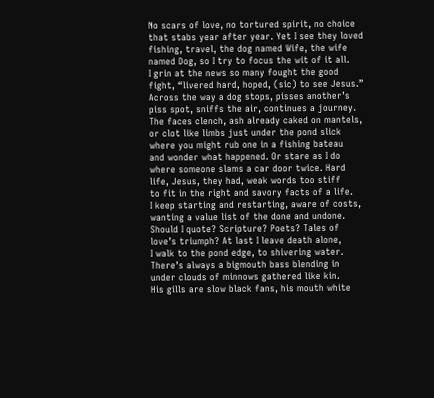No scars of love, no tortured spirit, no choice
that stabs year after year. Yet I see they loved
fishing, travel, the dog named Wife, the wife
named Dog, so I try to focus the wit of it all.
I grin at the news so many fought the good
fight, “livered hard, hoped, (sic) to see Jesus.”
Across the way a dog stops, pisses another’s
piss spot, sniffs the air, continues a journey.
The faces clench, ash already caked on mantels,
or clot like limbs just under the pond slick
where you might rub one in a fishing bateau
and wonder what happened. Or stare as I do
where someone slams a car door twice. Hard
life, Jesus, they had, weak words too stiff
to fit in the right and savory facts of a life.
I keep starting and restarting, aware of costs,
wanting a value list of the done and undone.
Should I quote? Scripture? Poets? Tales of
love’s triumph? At last I leave death alone,
I walk to the pond edge, to shivering water.
There’s always a bigmouth bass blending in
under clouds of minnows gathered like kin.
His gills are slow black fans, his mouth white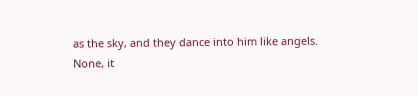as the sky, and they dance into him like angels.
None, it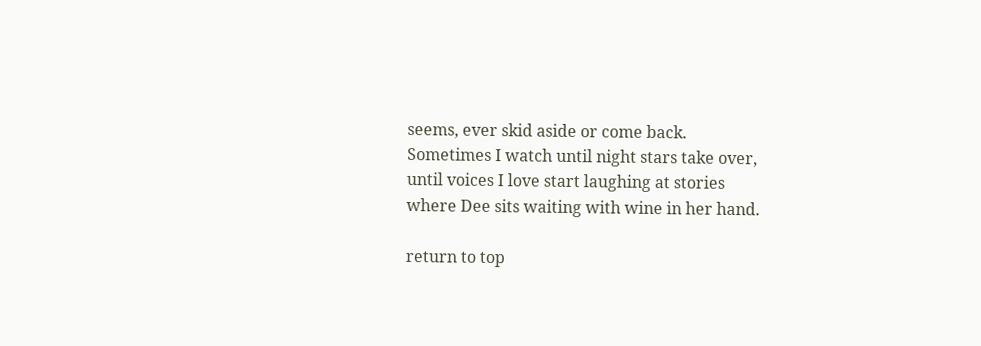seems, ever skid aside or come back.
Sometimes I watch until night stars take over,
until voices I love start laughing at stories
where Dee sits waiting with wine in her hand.

return to top